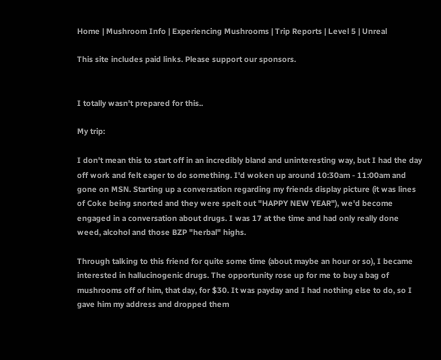Home | Mushroom Info | Experiencing Mushrooms | Trip Reports | Level 5 | Unreal

This site includes paid links. Please support our sponsors.


I totally wasn't prepared for this..

My trip:

I don't mean this to start off in an incredibly bland and uninteresting way, but I had the day off work and felt eager to do something. I'd woken up around 10:30am - 11:00am and gone on MSN. Starting up a conversation regarding my friends display picture (it was lines of Coke being snorted and they were spelt out "HAPPY NEW YEAR"), we'd become engaged in a conversation about drugs. I was 17 at the time and had only really done weed, alcohol and those BZP "herbal" highs.

Through talking to this friend for quite some time (about maybe an hour or so), I became interested in hallucinogenic drugs. The opportunity rose up for me to buy a bag of mushrooms off of him, that day, for $30. It was payday and I had nothing else to do, so I gave him my address and dropped them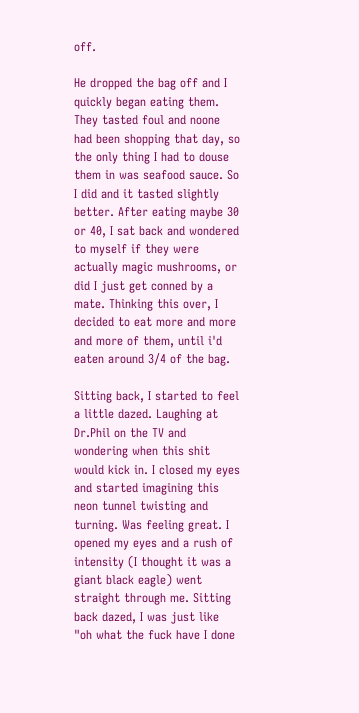off.

He dropped the bag off and I quickly began eating them. They tasted foul and noone had been shopping that day, so the only thing I had to douse them in was seafood sauce. So I did and it tasted slightly better. After eating maybe 30 or 40, I sat back and wondered to myself if they were actually magic mushrooms, or did I just get conned by a mate. Thinking this over, I decided to eat more and more and more of them, until i'd eaten around 3/4 of the bag.

Sitting back, I started to feel a little dazed. Laughing at Dr.Phil on the TV and wondering when this shit would kick in. I closed my eyes and started imagining this neon tunnel twisting and turning. Was feeling great. I opened my eyes and a rush of intensity (I thought it was a giant black eagle) went straight through me. Sitting back dazed, I was just like "oh what the fuck have I done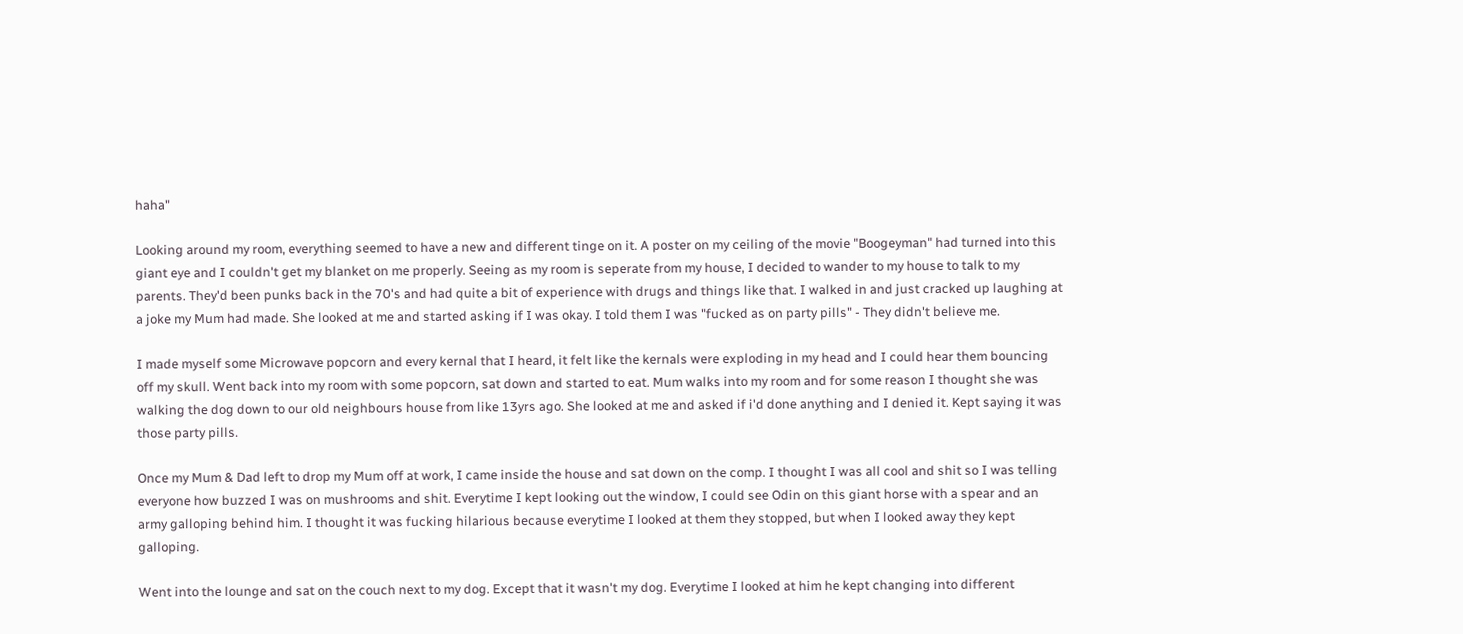haha"

Looking around my room, everything seemed to have a new and different tinge on it. A poster on my ceiling of the movie "Boogeyman" had turned into this giant eye and I couldn't get my blanket on me properly. Seeing as my room is seperate from my house, I decided to wander to my house to talk to my parents. They'd been punks back in the 70's and had quite a bit of experience with drugs and things like that. I walked in and just cracked up laughing at a joke my Mum had made. She looked at me and started asking if I was okay. I told them I was "fucked as on party pills" - They didn't believe me.

I made myself some Microwave popcorn and every kernal that I heard, it felt like the kernals were exploding in my head and I could hear them bouncing off my skull. Went back into my room with some popcorn, sat down and started to eat. Mum walks into my room and for some reason I thought she was walking the dog down to our old neighbours house from like 13yrs ago. She looked at me and asked if i'd done anything and I denied it. Kept saying it was those party pills.

Once my Mum & Dad left to drop my Mum off at work, I came inside the house and sat down on the comp. I thought I was all cool and shit so I was telling everyone how buzzed I was on mushrooms and shit. Everytime I kept looking out the window, I could see Odin on this giant horse with a spear and an army galloping behind him. I thought it was fucking hilarious because everytime I looked at them they stopped, but when I looked away they kept galloping.

Went into the lounge and sat on the couch next to my dog. Except that it wasn't my dog. Everytime I looked at him he kept changing into different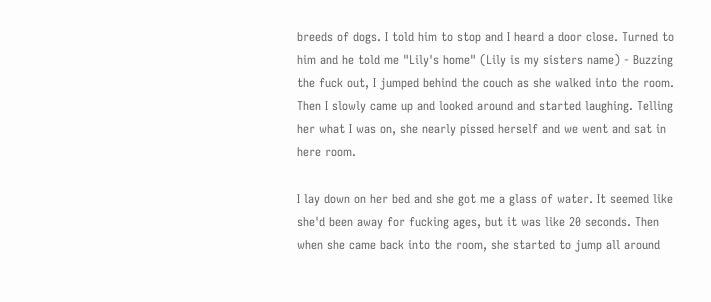breeds of dogs. I told him to stop and I heard a door close. Turned to him and he told me "Lily's home" (Lily is my sisters name) - Buzzing the fuck out, I jumped behind the couch as she walked into the room. Then I slowly came up and looked around and started laughing. Telling her what I was on, she nearly pissed herself and we went and sat in here room.

I lay down on her bed and she got me a glass of water. It seemed like she'd been away for fucking ages, but it was like 20 seconds. Then when she came back into the room, she started to jump all around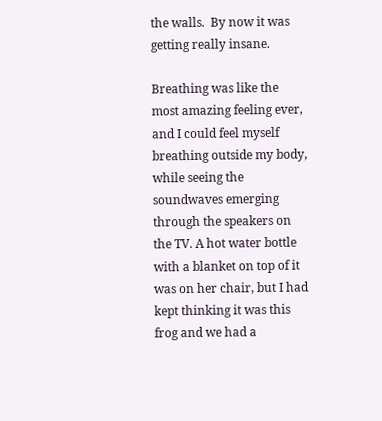the walls.  By now it was getting really insane.

Breathing was like the most amazing feeling ever, and I could feel myself breathing outside my body, while seeing the soundwaves emerging through the speakers on the TV. A hot water bottle with a blanket on top of it was on her chair, but I had kept thinking it was this frog and we had a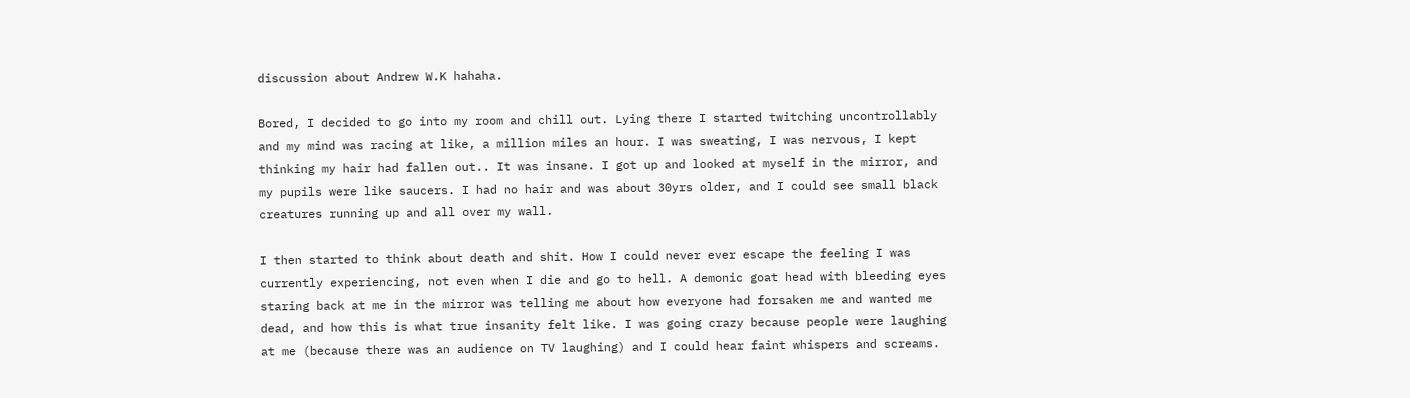discussion about Andrew W.K hahaha.

Bored, I decided to go into my room and chill out. Lying there I started twitching uncontrollably and my mind was racing at like, a million miles an hour. I was sweating, I was nervous, I kept thinking my hair had fallen out.. It was insane. I got up and looked at myself in the mirror, and my pupils were like saucers. I had no hair and was about 30yrs older, and I could see small black creatures running up and all over my wall.

I then started to think about death and shit. How I could never ever escape the feeling I was currently experiencing, not even when I die and go to hell. A demonic goat head with bleeding eyes staring back at me in the mirror was telling me about how everyone had forsaken me and wanted me dead, and how this is what true insanity felt like. I was going crazy because people were laughing at me (because there was an audience on TV laughing) and I could hear faint whispers and screams.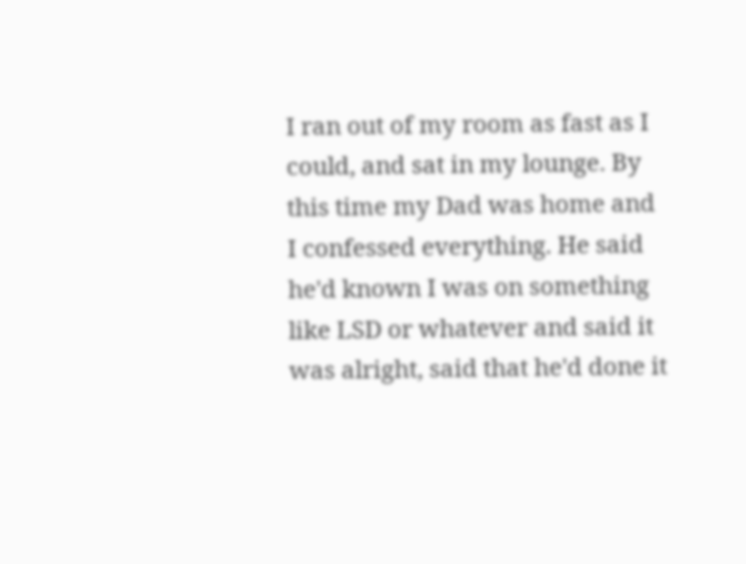I ran out of my room as fast as I could, and sat in my lounge. By this time my Dad was home and I confessed everything. He said he'd known I was on something like LSD or whatever and said it was alright, said that he'd done it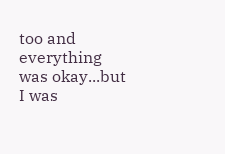too and everything was okay...but I was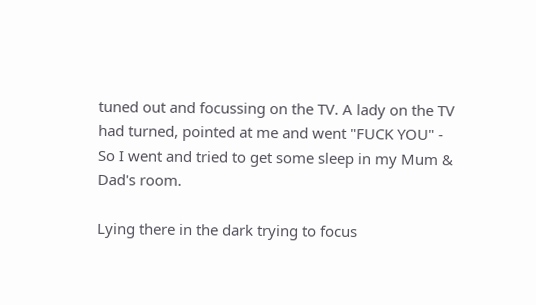tuned out and focussing on the TV. A lady on the TV had turned, pointed at me and went "FUCK YOU" - So I went and tried to get some sleep in my Mum & Dad's room.

Lying there in the dark trying to focus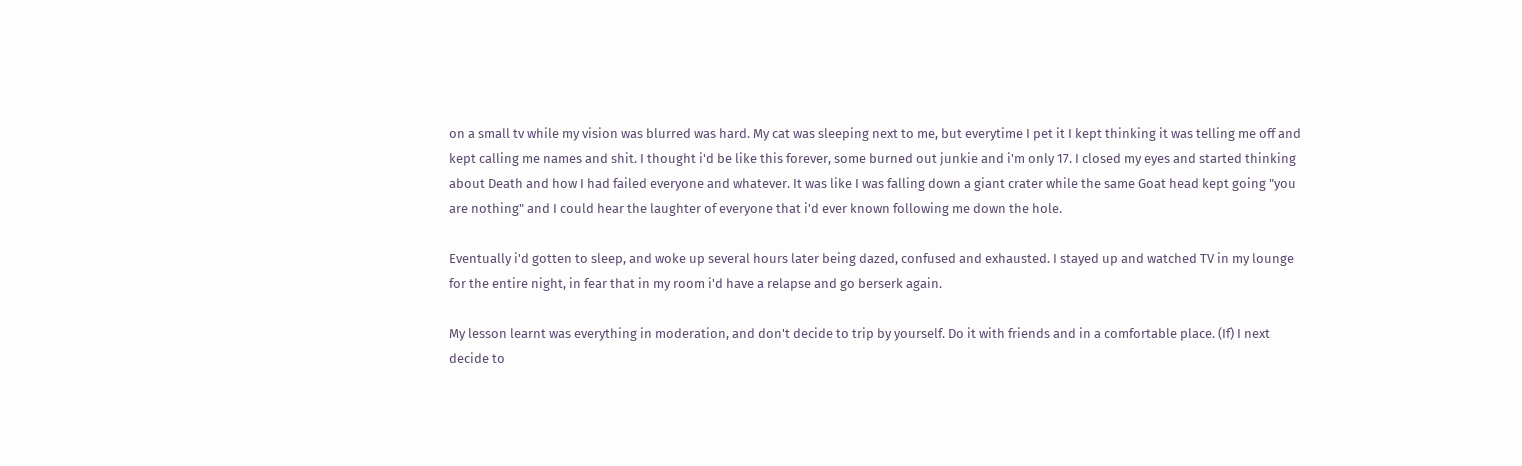on a small tv while my vision was blurred was hard. My cat was sleeping next to me, but everytime I pet it I kept thinking it was telling me off and kept calling me names and shit. I thought i'd be like this forever, some burned out junkie and i'm only 17. I closed my eyes and started thinking about Death and how I had failed everyone and whatever. It was like I was falling down a giant crater while the same Goat head kept going "you are nothing" and I could hear the laughter of everyone that i'd ever known following me down the hole.

Eventually i'd gotten to sleep, and woke up several hours later being dazed, confused and exhausted. I stayed up and watched TV in my lounge for the entire night, in fear that in my room i'd have a relapse and go berserk again.

My lesson learnt was everything in moderation, and don't decide to trip by yourself. Do it with friends and in a comfortable place. (If) I next decide to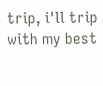trip, i'll trip with my best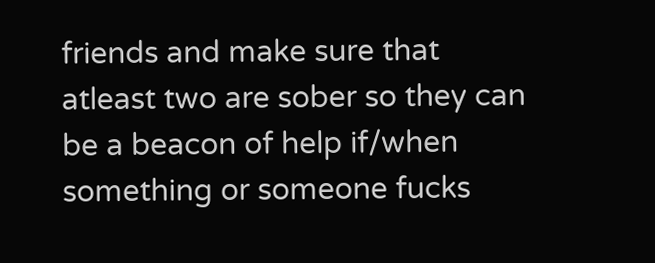friends and make sure that atleast two are sober so they can be a beacon of help if/when something or someone fucks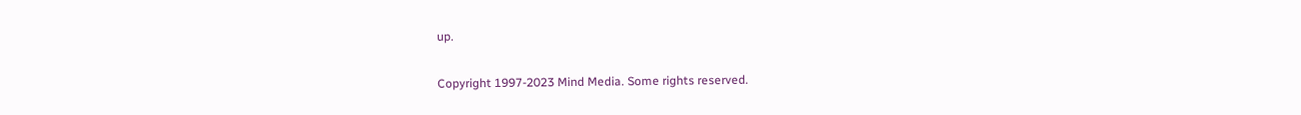up.

Copyright 1997-2023 Mind Media. Some rights reserved.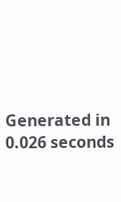Generated in 0.026 seconds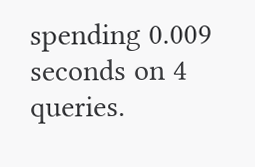spending 0.009 seconds on 4 queries.